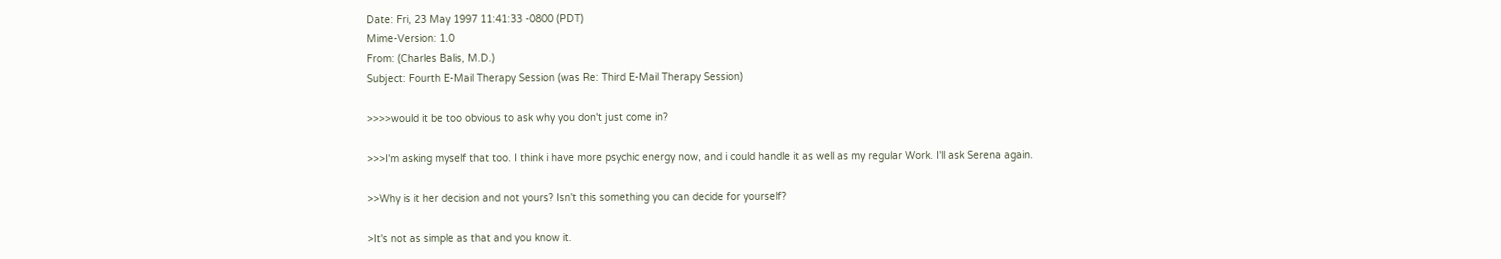Date: Fri, 23 May 1997 11:41:33 -0800 (PDT)
Mime-Version: 1.0
From: (Charles Balis, M.D.)
Subject: Fourth E-Mail Therapy Session (was Re: Third E-Mail Therapy Session)

>>>>would it be too obvious to ask why you don't just come in?

>>>I'm asking myself that too. I think i have more psychic energy now, and i could handle it as well as my regular Work. I'll ask Serena again.

>>Why is it her decision and not yours? Isn't this something you can decide for yourself?

>It's not as simple as that and you know it.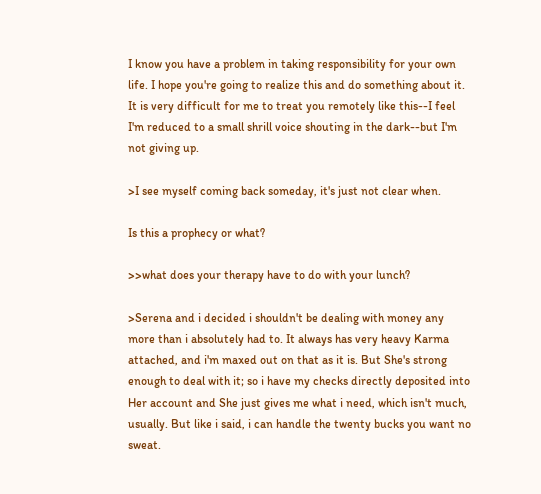I know you have a problem in taking responsibility for your own life. I hope you're going to realize this and do something about it. It is very difficult for me to treat you remotely like this--I feel I'm reduced to a small shrill voice shouting in the dark--but I'm not giving up.

>I see myself coming back someday, it's just not clear when.

Is this a prophecy or what?

>>what does your therapy have to do with your lunch?

>Serena and i decided i shouldn't be dealing with money any more than i absolutely had to. It always has very heavy Karma attached, and i'm maxed out on that as it is. But She's strong enough to deal with it; so i have my checks directly deposited into Her account and She just gives me what i need, which isn't much, usually. But like i said, i can handle the twenty bucks you want no sweat.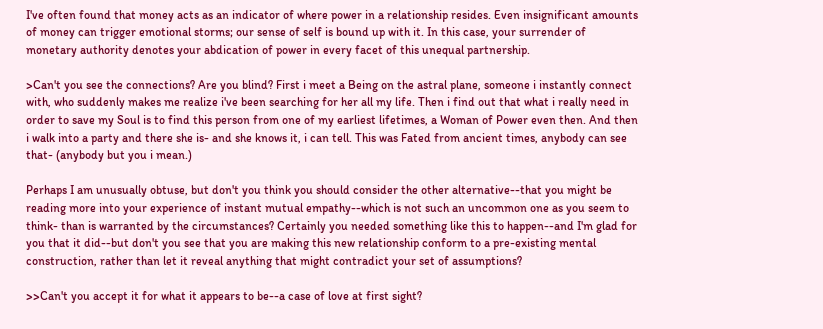I've often found that money acts as an indicator of where power in a relationship resides. Even insignificant amounts of money can trigger emotional storms; our sense of self is bound up with it. In this case, your surrender of monetary authority denotes your abdication of power in every facet of this unequal partnership.

>Can't you see the connections? Are you blind? First i meet a Being on the astral plane, someone i instantly connect with, who suddenly makes me realize i've been searching for her all my life. Then i find out that what i really need in order to save my Soul is to find this person from one of my earliest lifetimes, a Woman of Power even then. And then i walk into a party and there she is- and she knows it, i can tell. This was Fated from ancient times, anybody can see that- (anybody but you i mean.)

Perhaps I am unusually obtuse, but don't you think you should consider the other alternative--that you might be reading more into your experience of instant mutual empathy--which is not such an uncommon one as you seem to think- than is warranted by the circumstances? Certainly you needed something like this to happen--and I'm glad for you that it did--but don't you see that you are making this new relationship conform to a pre-existing mental construction, rather than let it reveal anything that might contradict your set of assumptions?

>>Can't you accept it for what it appears to be--a case of love at first sight?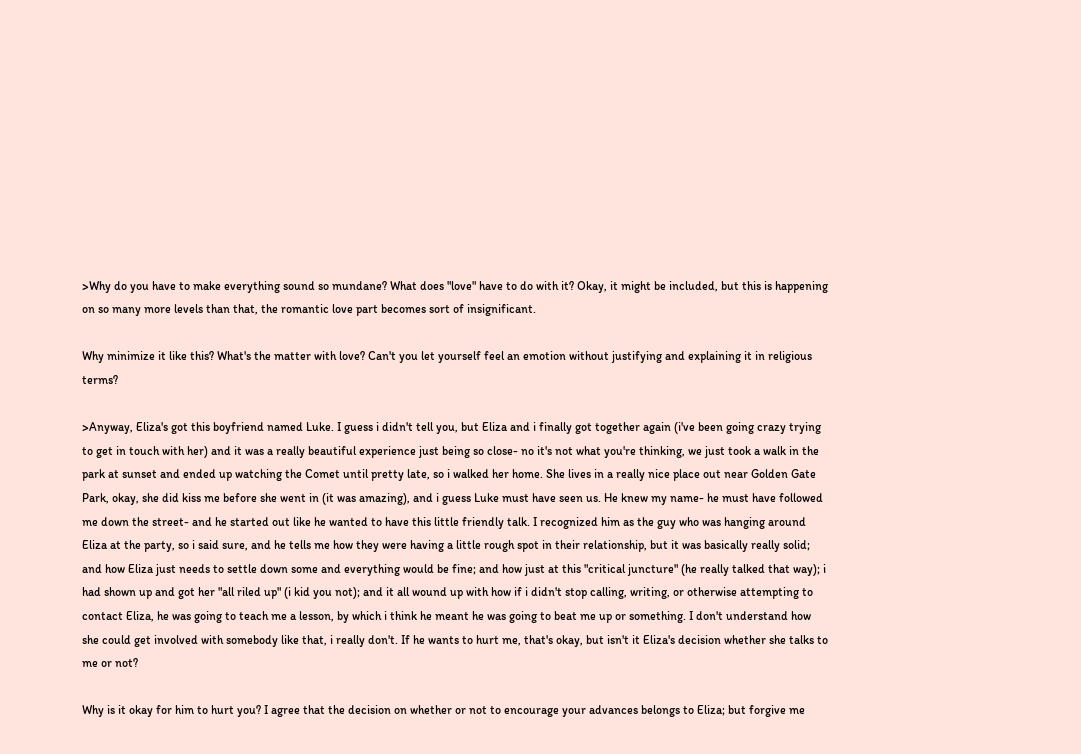>Why do you have to make everything sound so mundane? What does "love" have to do with it? Okay, it might be included, but this is happening on so many more levels than that, the romantic love part becomes sort of insignificant.

Why minimize it like this? What's the matter with love? Can't you let yourself feel an emotion without justifying and explaining it in religious terms?

>Anyway, Eliza's got this boyfriend named Luke. I guess i didn't tell you, but Eliza and i finally got together again (i've been going crazy trying to get in touch with her) and it was a really beautiful experience just being so close- no it's not what you're thinking, we just took a walk in the park at sunset and ended up watching the Comet until pretty late, so i walked her home. She lives in a really nice place out near Golden Gate Park, okay, she did kiss me before she went in (it was amazing), and i guess Luke must have seen us. He knew my name- he must have followed me down the street- and he started out like he wanted to have this little friendly talk. I recognized him as the guy who was hanging around Eliza at the party, so i said sure, and he tells me how they were having a little rough spot in their relationship, but it was basically really solid; and how Eliza just needs to settle down some and everything would be fine; and how just at this "critical juncture" (he really talked that way); i had shown up and got her "all riled up" (i kid you not); and it all wound up with how if i didn't stop calling, writing, or otherwise attempting to contact Eliza, he was going to teach me a lesson, by which i think he meant he was going to beat me up or something. I don't understand how she could get involved with somebody like that, i really don't. If he wants to hurt me, that's okay, but isn't it Eliza's decision whether she talks to me or not?

Why is it okay for him to hurt you? I agree that the decision on whether or not to encourage your advances belongs to Eliza; but forgive me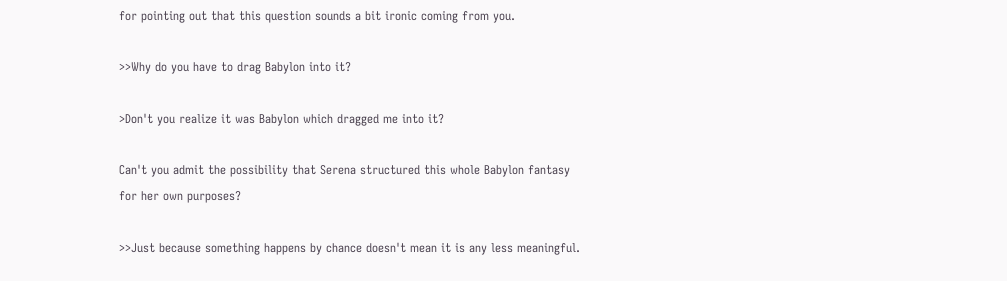for pointing out that this question sounds a bit ironic coming from you.

>>Why do you have to drag Babylon into it?

>Don't you realize it was Babylon which dragged me into it?

Can't you admit the possibility that Serena structured this whole Babylon fantasy for her own purposes?

>>Just because something happens by chance doesn't mean it is any less meaningful.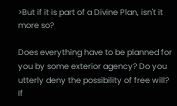>But if it is part of a Divine Plan, isn't it more so?

Does everything have to be planned for you by some exterior agency? Do you utterly deny the possibility of free will? If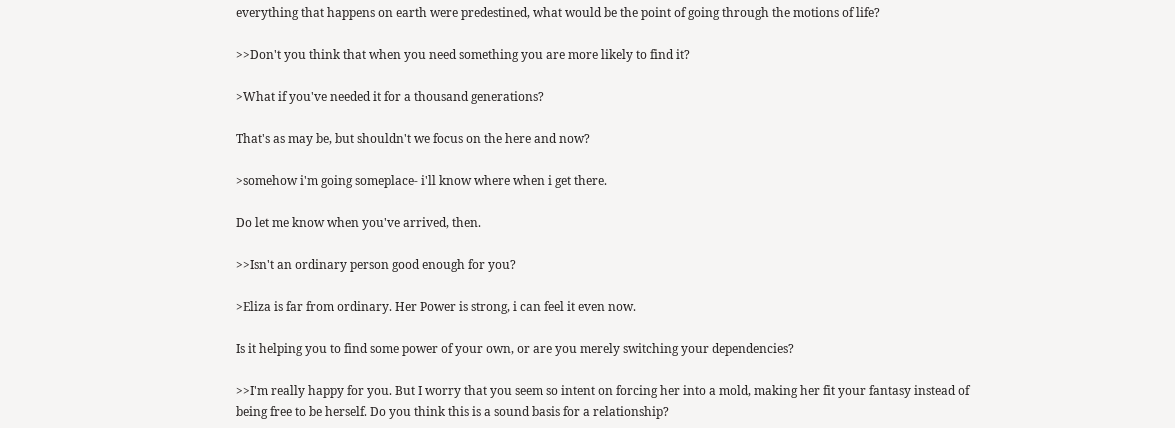everything that happens on earth were predestined, what would be the point of going through the motions of life?

>>Don't you think that when you need something you are more likely to find it?

>What if you've needed it for a thousand generations?

That's as may be, but shouldn't we focus on the here and now?

>somehow i'm going someplace- i'll know where when i get there.

Do let me know when you've arrived, then.

>>Isn't an ordinary person good enough for you?

>Eliza is far from ordinary. Her Power is strong, i can feel it even now.

Is it helping you to find some power of your own, or are you merely switching your dependencies?

>>I'm really happy for you. But I worry that you seem so intent on forcing her into a mold, making her fit your fantasy instead of being free to be herself. Do you think this is a sound basis for a relationship?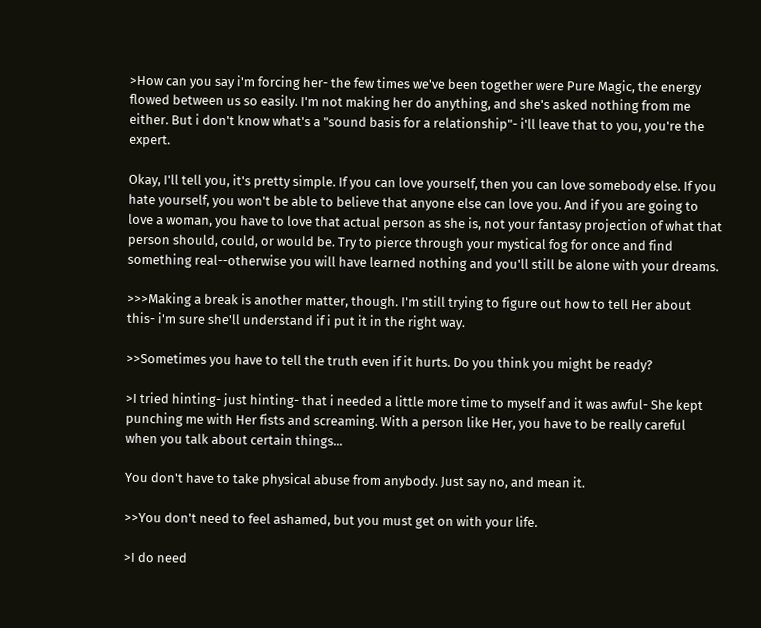>How can you say i'm forcing her- the few times we've been together were Pure Magic, the energy flowed between us so easily. I'm not making her do anything, and she's asked nothing from me either. But i don't know what's a "sound basis for a relationship"- i'll leave that to you, you're the expert.

Okay, I'll tell you, it's pretty simple. If you can love yourself, then you can love somebody else. If you hate yourself, you won't be able to believe that anyone else can love you. And if you are going to love a woman, you have to love that actual person as she is, not your fantasy projection of what that person should, could, or would be. Try to pierce through your mystical fog for once and find something real--otherwise you will have learned nothing and you'll still be alone with your dreams.

>>>Making a break is another matter, though. I'm still trying to figure out how to tell Her about this- i'm sure she'll understand if i put it in the right way.

>>Sometimes you have to tell the truth even if it hurts. Do you think you might be ready?

>I tried hinting- just hinting- that i needed a little more time to myself and it was awful- She kept punching me with Her fists and screaming. With a person like Her, you have to be really careful when you talk about certain things...

You don't have to take physical abuse from anybody. Just say no, and mean it.

>>You don't need to feel ashamed, but you must get on with your life.

>I do need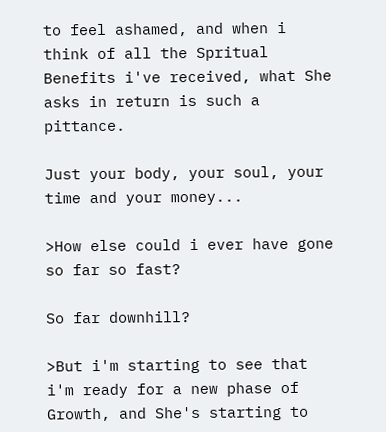to feel ashamed, and when i think of all the Spritual Benefits i've received, what She asks in return is such a pittance.

Just your body, your soul, your time and your money...

>How else could i ever have gone so far so fast?

So far downhill?

>But i'm starting to see that i'm ready for a new phase of Growth, and She's starting to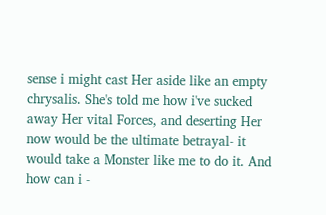sense i might cast Her aside like an empty chrysalis. She's told me how i've sucked away Her vital Forces, and deserting Her now would be the ultimate betrayal- it would take a Monster like me to do it. And how can i -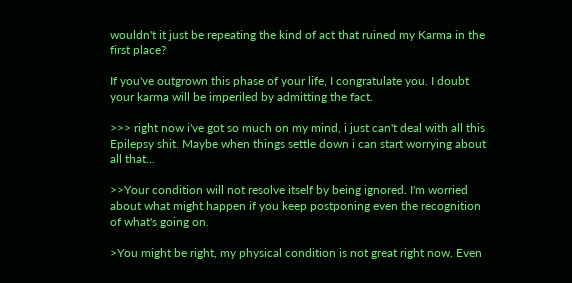wouldn't it just be repeating the kind of act that ruined my Karma in the first place?

If you've outgrown this phase of your life, I congratulate you. I doubt your karma will be imperiled by admitting the fact.

>>> right now i've got so much on my mind, i just can't deal with all this Epilepsy shit. Maybe when things settle down i can start worrying about all that...

>>Your condition will not resolve itself by being ignored. I'm worried about what might happen if you keep postponing even the recognition of what's going on.

>You might be right, my physical condition is not great right now. Even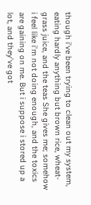though i've been trying to clean out my system, eating hardly anything but brown rice, wheat-grass juice, and the teas She gives me; somehow i feel like i'm not doing enough, and the toxics are gaining on me. But i suppose i stored up a lot, and they've got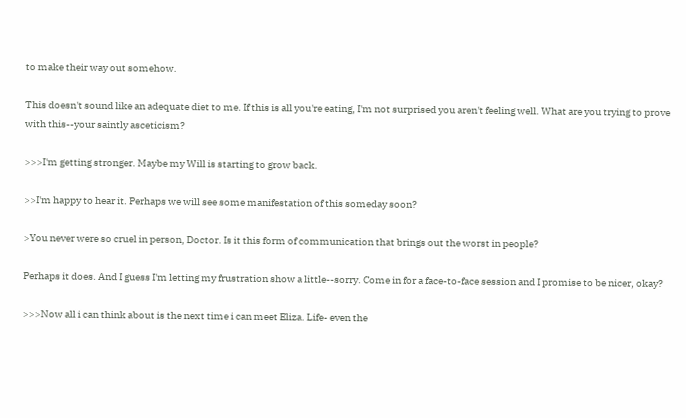to make their way out somehow.

This doesn't sound like an adequate diet to me. If this is all you're eating, I'm not surprised you aren't feeling well. What are you trying to prove with this--your saintly asceticism?

>>>I'm getting stronger. Maybe my Will is starting to grow back.

>>I'm happy to hear it. Perhaps we will see some manifestation of this someday soon?

>You never were so cruel in person, Doctor. Is it this form of communication that brings out the worst in people?

Perhaps it does. And I guess I'm letting my frustration show a little--sorry. Come in for a face-to-face session and I promise to be nicer, okay?

>>>Now all i can think about is the next time i can meet Eliza. Life- even the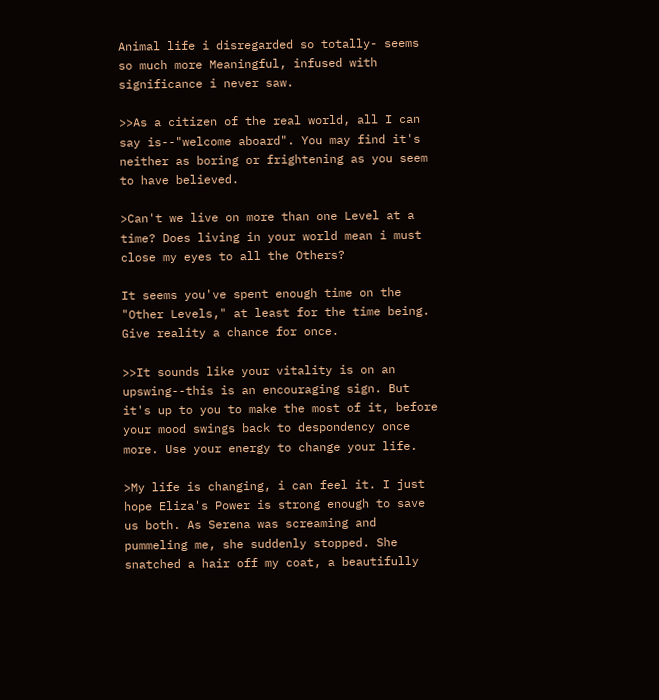Animal life i disregarded so totally- seems so much more Meaningful, infused with significance i never saw.

>>As a citizen of the real world, all I can say is--"welcome aboard". You may find it's neither as boring or frightening as you seem to have believed.

>Can't we live on more than one Level at a time? Does living in your world mean i must close my eyes to all the Others?

It seems you've spent enough time on the "Other Levels," at least for the time being. Give reality a chance for once.

>>It sounds like your vitality is on an upswing--this is an encouraging sign. But it's up to you to make the most of it, before your mood swings back to despondency once more. Use your energy to change your life.

>My life is changing, i can feel it. I just hope Eliza's Power is strong enough to save us both. As Serena was screaming and pummeling me, she suddenly stopped. She snatched a hair off my coat, a beautifully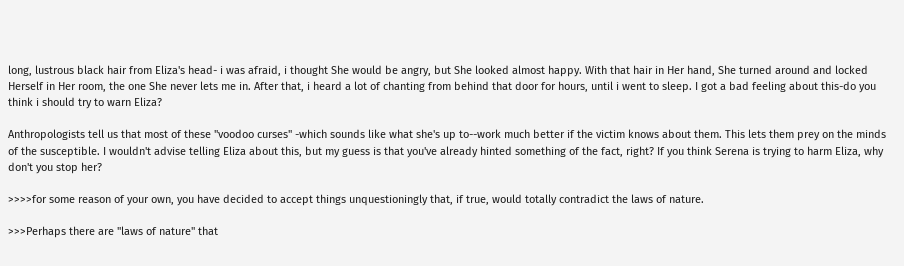long, lustrous black hair from Eliza's head- i was afraid, i thought She would be angry, but She looked almost happy. With that hair in Her hand, She turned around and locked Herself in Her room, the one She never lets me in. After that, i heard a lot of chanting from behind that door for hours, until i went to sleep. I got a bad feeling about this-do you think i should try to warn Eliza?

Anthropologists tell us that most of these "voodoo curses" -which sounds like what she's up to--work much better if the victim knows about them. This lets them prey on the minds of the susceptible. I wouldn't advise telling Eliza about this, but my guess is that you've already hinted something of the fact, right? If you think Serena is trying to harm Eliza, why don't you stop her?

>>>>for some reason of your own, you have decided to accept things unquestioningly that, if true, would totally contradict the laws of nature.

>>>Perhaps there are "laws of nature" that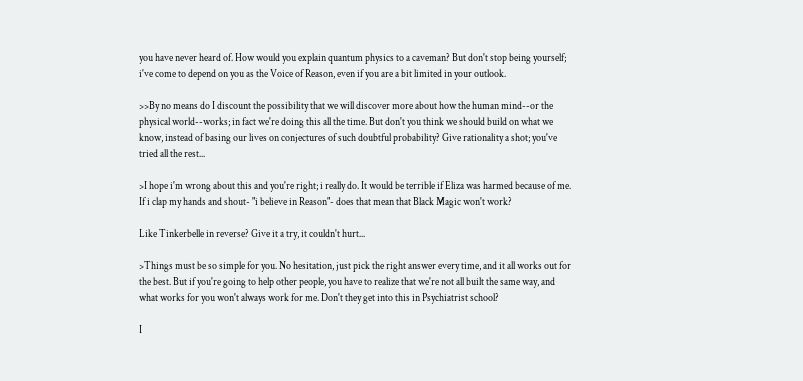you have never heard of. How would you explain quantum physics to a caveman? But don't stop being yourself; i've come to depend on you as the Voice of Reason, even if you are a bit limited in your outlook.

>>By no means do I discount the possibility that we will discover more about how the human mind--or the physical world--works; in fact we're doing this all the time. But don't you think we should build on what we know, instead of basing our lives on conjectures of such doubtful probability? Give rationality a shot; you've tried all the rest...

>I hope i'm wrong about this and you're right; i really do. It would be terrible if Eliza was harmed because of me. If i clap my hands and shout- "i believe in Reason"- does that mean that Black Magic won't work?

Like Tinkerbelle in reverse? Give it a try, it couldn't hurt...

>Things must be so simple for you. No hesitation, just pick the right answer every time, and it all works out for the best. But if you're going to help other people, you have to realize that we're not all built the same way, and what works for you won't always work for me. Don't they get into this in Psychiatrist school?

I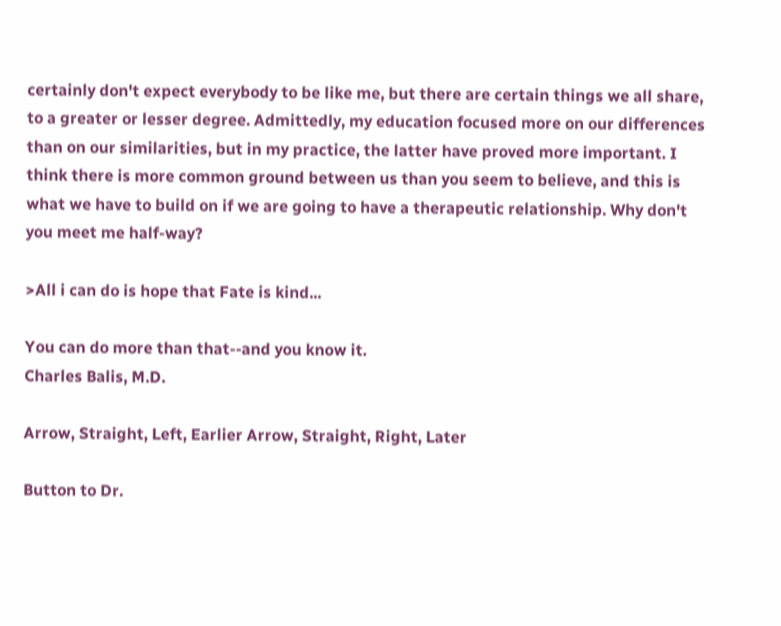certainly don't expect everybody to be like me, but there are certain things we all share, to a greater or lesser degree. Admittedly, my education focused more on our differences than on our similarities, but in my practice, the latter have proved more important. I think there is more common ground between us than you seem to believe, and this is what we have to build on if we are going to have a therapeutic relationship. Why don't you meet me half-way?

>All i can do is hope that Fate is kind...

You can do more than that--and you know it.
Charles Balis, M.D.

Arrow, Straight, Left, Earlier Arrow, Straight, Right, Later

Button to Dr.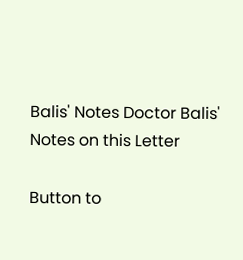Balis' Notes Doctor Balis' Notes on this Letter

Button to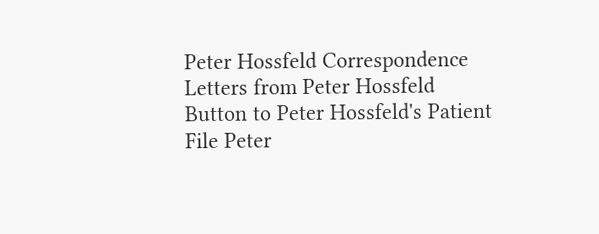Peter Hossfeld Correspondence Letters from Peter Hossfeld
Button to Peter Hossfeld's Patient File Peter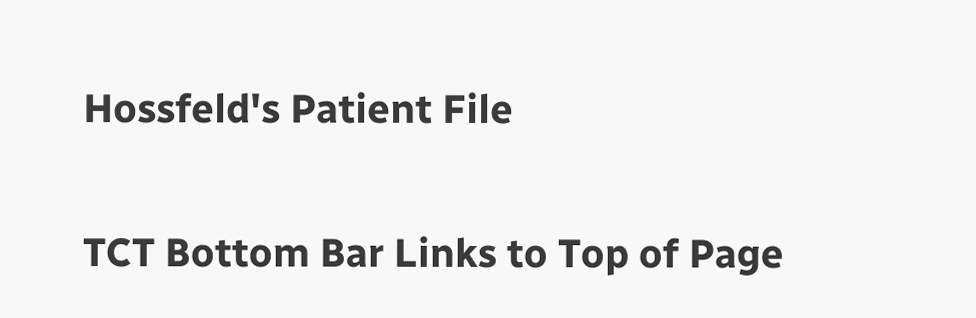Hossfeld's Patient File

TCT Bottom Bar Links to Top of Page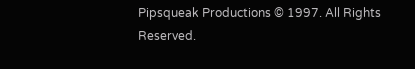Pipsqueak Productions © 1997. All Rights Reserved.